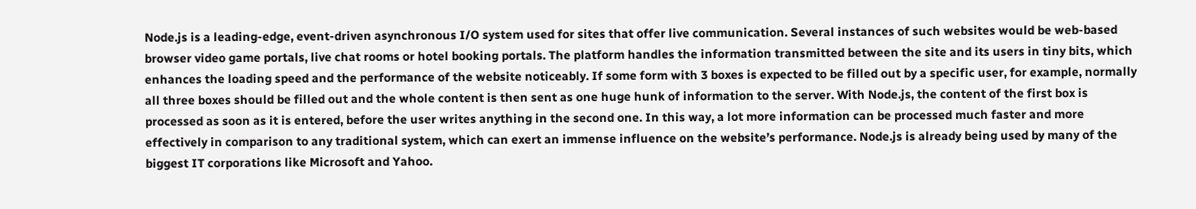Node.js is a leading-edge, event-driven asynchronous I/O system used for sites that offer live communication. Several instances of such websites would be web-based browser video game portals, live chat rooms or hotel booking portals. The platform handles the information transmitted between the site and its users in tiny bits, which enhances the loading speed and the performance of the website noticeably. If some form with 3 boxes is expected to be filled out by a specific user, for example, normally all three boxes should be filled out and the whole content is then sent as one huge hunk of information to the server. With Node.js, the content of the first box is processed as soon as it is entered, before the user writes anything in the second one. In this way, a lot more information can be processed much faster and more effectively in comparison to any traditional system, which can exert an immense influence on the website’s performance. Node.js is already being used by many of the biggest IT corporations like Microsoft and Yahoo.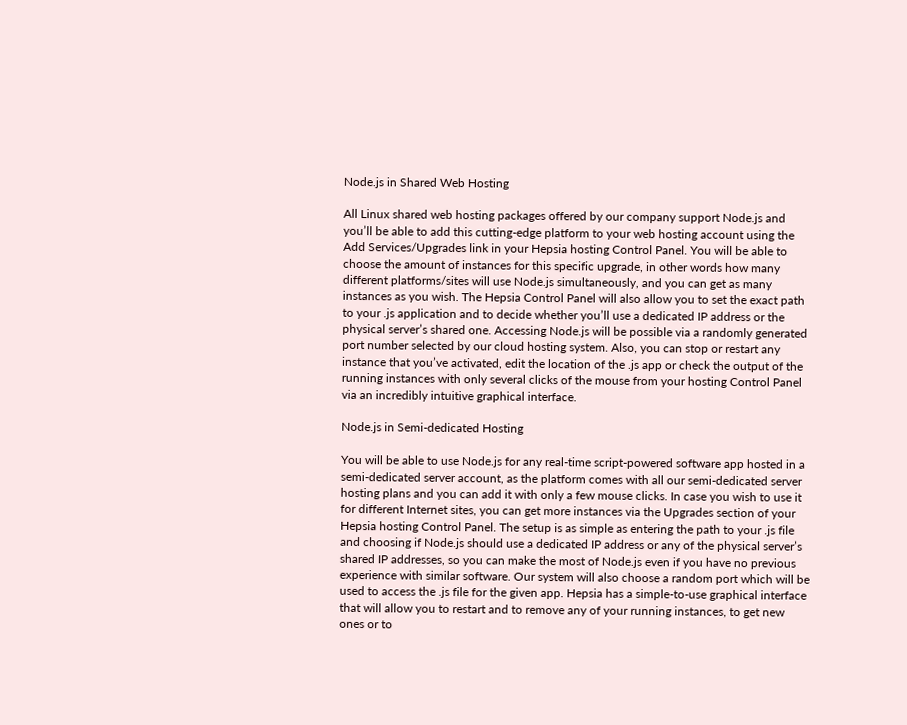Node.js in Shared Web Hosting

All Linux shared web hosting packages offered by our company support Node.js and you’ll be able to add this cutting-edge platform to your web hosting account using the Add Services/Upgrades link in your Hepsia hosting Control Panel. You will be able to choose the amount of instances for this specific upgrade, in other words how many different platforms/sites will use Node.js simultaneously, and you can get as many instances as you wish. The Hepsia Control Panel will also allow you to set the exact path to your .js application and to decide whether you’ll use a dedicated IP address or the physical server’s shared one. Accessing Node.js will be possible via a randomly generated port number selected by our cloud hosting system. Also, you can stop or restart any instance that you’ve activated, edit the location of the .js app or check the output of the running instances with only several clicks of the mouse from your hosting Control Panel via an incredibly intuitive graphical interface.

Node.js in Semi-dedicated Hosting

You will be able to use Node.js for any real-time script-powered software app hosted in a semi-dedicated server account, as the platform comes with all our semi-dedicated server hosting plans and you can add it with only a few mouse clicks. In case you wish to use it for different Internet sites, you can get more instances via the Upgrades section of your Hepsia hosting Control Panel. The setup is as simple as entering the path to your .js file and choosing if Node.js should use a dedicated IP address or any of the physical server’s shared IP addresses, so you can make the most of Node.js even if you have no previous experience with similar software. Our system will also choose a random port which will be used to access the .js file for the given app. Hepsia has a simple-to-use graphical interface that will allow you to restart and to remove any of your running instances, to get new ones or to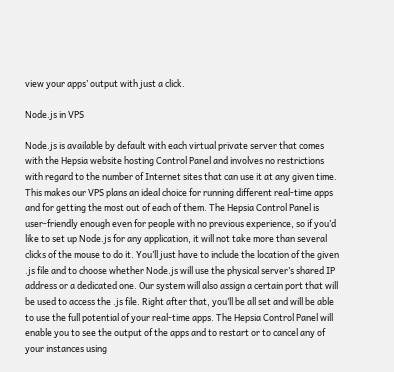view your apps’ output with just a click.

Node.js in VPS

Node.js is available by default with each virtual private server that comes with the Hepsia website hosting Control Panel and involves no restrictions with regard to the number of Internet sites that can use it at any given time. This makes our VPS plans an ideal choice for running different real-time apps and for getting the most out of each of them. The Hepsia Control Panel is user-friendly enough even for people with no previous experience, so if you’d like to set up Node.js for any application, it will not take more than several clicks of the mouse to do it. You’ll just have to include the location of the given .js file and to choose whether Node.js will use the physical server’s shared IP address or a dedicated one. Our system will also assign a certain port that will be used to access the .js file. Right after that, you’ll be all set and will be able to use the full potential of your real-time apps. The Hepsia Control Panel will enable you to see the output of the apps and to restart or to cancel any of your instances using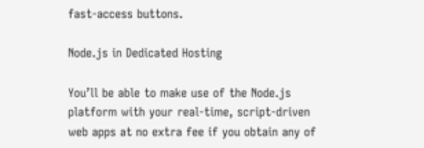fast-access buttons.

Node.js in Dedicated Hosting

You’ll be able to make use of the Node.js platform with your real-time, script-driven web apps at no extra fee if you obtain any of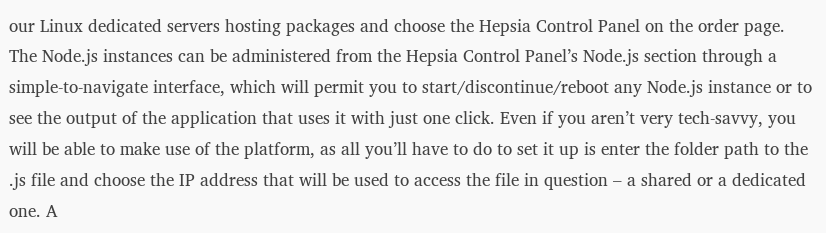our Linux dedicated servers hosting packages and choose the Hepsia Control Panel on the order page. The Node.js instances can be administered from the Hepsia Control Panel’s Node.js section through a simple-to-navigate interface, which will permit you to start/discontinue/reboot any Node.js instance or to see the output of the application that uses it with just one click. Even if you aren’t very tech-savvy, you will be able to make use of the platform, as all you’ll have to do to set it up is enter the folder path to the .js file and choose the IP address that will be used to access the file in question – a shared or a dedicated one. A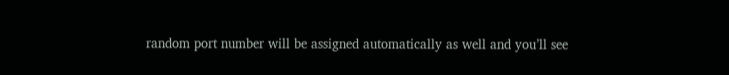random port number will be assigned automatically as well and you’ll see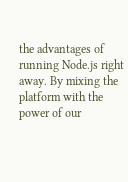the advantages of running Node.js right away. By mixing the platform with the power of our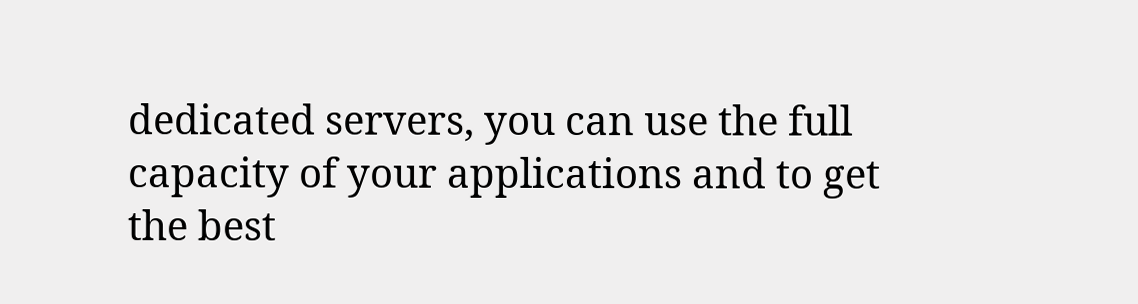dedicated servers, you can use the full capacity of your applications and to get the best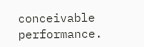conceivable performance.